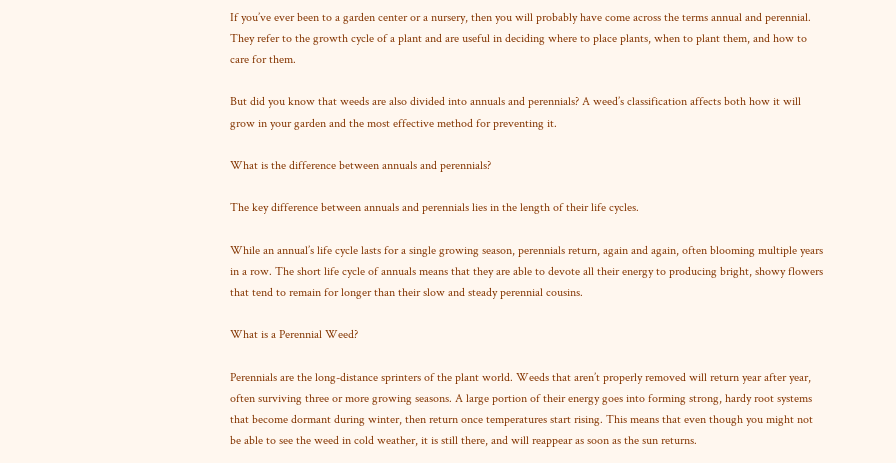If you’ve ever been to a garden center or a nursery, then you will probably have come across the terms annual and perennial. They refer to the growth cycle of a plant and are useful in deciding where to place plants, when to plant them, and how to care for them.

But did you know that weeds are also divided into annuals and perennials? A weed’s classification affects both how it will grow in your garden and the most effective method for preventing it.

What is the difference between annuals and perennials?

The key difference between annuals and perennials lies in the length of their life cycles.

While an annual’s life cycle lasts for a single growing season, perennials return, again and again, often blooming multiple years in a row. The short life cycle of annuals means that they are able to devote all their energy to producing bright, showy flowers that tend to remain for longer than their slow and steady perennial cousins.

What is a Perennial Weed?

Perennials are the long-distance sprinters of the plant world. Weeds that aren’t properly removed will return year after year, often surviving three or more growing seasons. A large portion of their energy goes into forming strong, hardy root systems that become dormant during winter, then return once temperatures start rising. This means that even though you might not be able to see the weed in cold weather, it is still there, and will reappear as soon as the sun returns.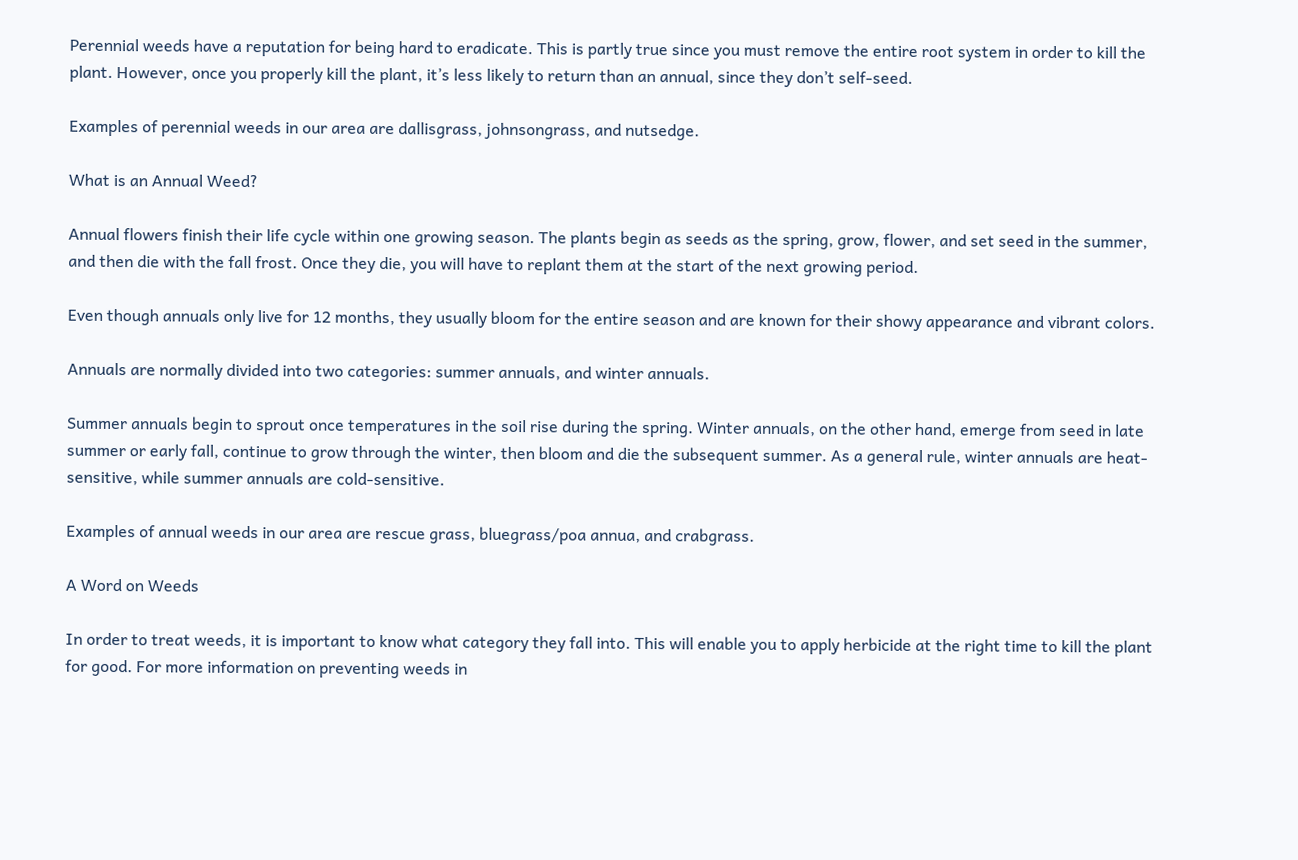Perennial weeds have a reputation for being hard to eradicate. This is partly true since you must remove the entire root system in order to kill the plant. However, once you properly kill the plant, it’s less likely to return than an annual, since they don’t self-seed.

Examples of perennial weeds in our area are dallisgrass, johnsongrass, and nutsedge.

What is an Annual Weed?

Annual flowers finish their life cycle within one growing season. The plants begin as seeds as the spring, grow, flower, and set seed in the summer, and then die with the fall frost. Once they die, you will have to replant them at the start of the next growing period.

Even though annuals only live for 12 months, they usually bloom for the entire season and are known for their showy appearance and vibrant colors.

Annuals are normally divided into two categories: summer annuals, and winter annuals.

Summer annuals begin to sprout once temperatures in the soil rise during the spring. Winter annuals, on the other hand, emerge from seed in late summer or early fall, continue to grow through the winter, then bloom and die the subsequent summer. As a general rule, winter annuals are heat-sensitive, while summer annuals are cold-sensitive.

Examples of annual weeds in our area are rescue grass, bluegrass/poa annua, and crabgrass.

A Word on Weeds

In order to treat weeds, it is important to know what category they fall into. This will enable you to apply herbicide at the right time to kill the plant for good. For more information on preventing weeds in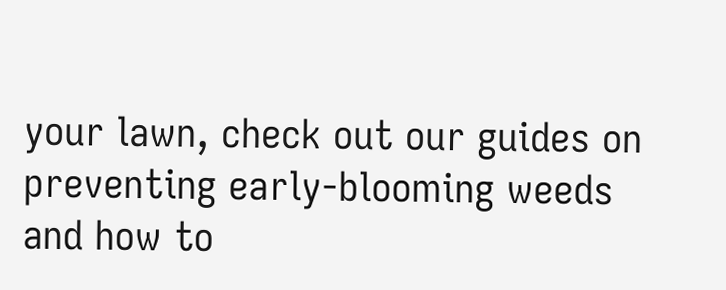your lawn, check out our guides on preventing early-blooming weeds and how to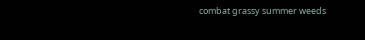combat grassy summer weeds